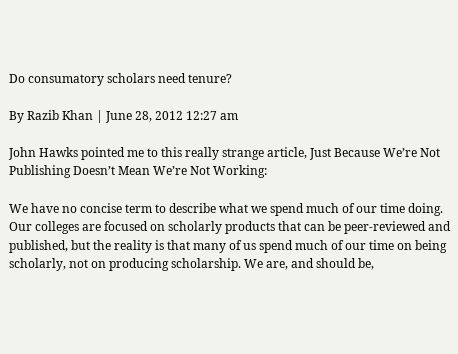Do consumatory scholars need tenure?

By Razib Khan | June 28, 2012 12:27 am

John Hawks pointed me to this really strange article, Just Because We’re Not Publishing Doesn’t Mean We’re Not Working:

We have no concise term to describe what we spend much of our time doing. Our colleges are focused on scholarly products that can be peer-reviewed and published, but the reality is that many of us spend much of our time on being scholarly, not on producing scholarship. We are, and should be,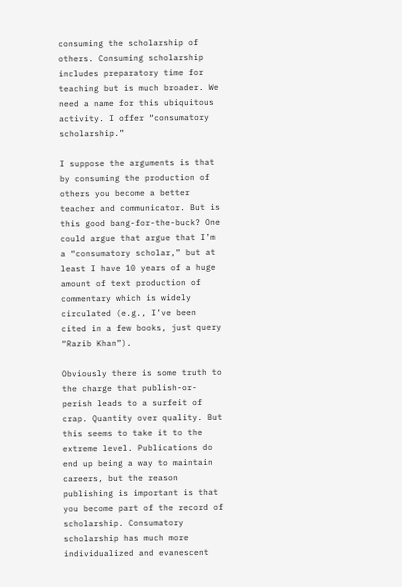consuming the scholarship of others. Consuming scholarship includes preparatory time for teaching but is much broader. We need a name for this ubiquitous activity. I offer “consumatory scholarship.”

I suppose the arguments is that by consuming the production of others you become a better teacher and communicator. But is this good bang-for-the-buck? One could argue that argue that I’m a “consumatory scholar,” but at least I have 10 years of a huge amount of text production of commentary which is widely circulated (e.g., I’ve been cited in a few books, just query “Razib Khan”).

Obviously there is some truth to the charge that publish-or-perish leads to a surfeit of crap. Quantity over quality. But this seems to take it to the extreme level. Publications do end up being a way to maintain careers, but the reason publishing is important is that you become part of the record of scholarship. Consumatory scholarship has much more individualized and evanescent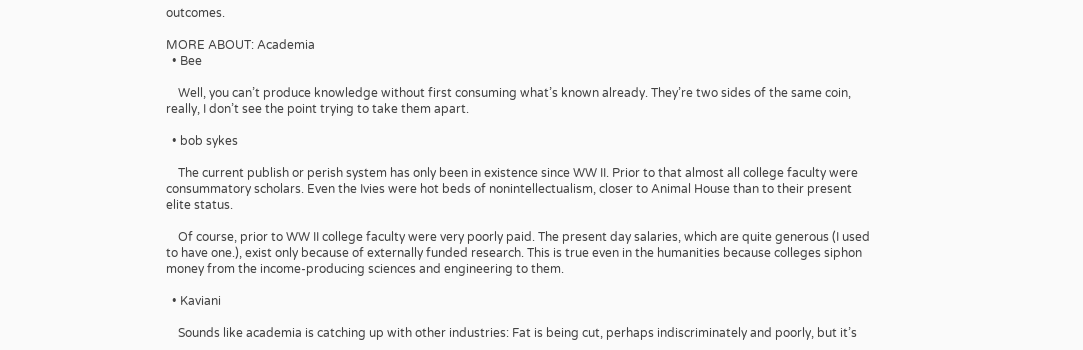outcomes.

MORE ABOUT: Academia
  • Bee

    Well, you can’t produce knowledge without first consuming what’s known already. They’re two sides of the same coin, really, I don’t see the point trying to take them apart.

  • bob sykes

    The current publish or perish system has only been in existence since WW II. Prior to that almost all college faculty were consummatory scholars. Even the Ivies were hot beds of nonintellectualism, closer to Animal House than to their present elite status.

    Of course, prior to WW II college faculty were very poorly paid. The present day salaries, which are quite generous (I used to have one.), exist only because of externally funded research. This is true even in the humanities because colleges siphon money from the income-producing sciences and engineering to them.

  • Kaviani

    Sounds like academia is catching up with other industries: Fat is being cut, perhaps indiscriminately and poorly, but it’s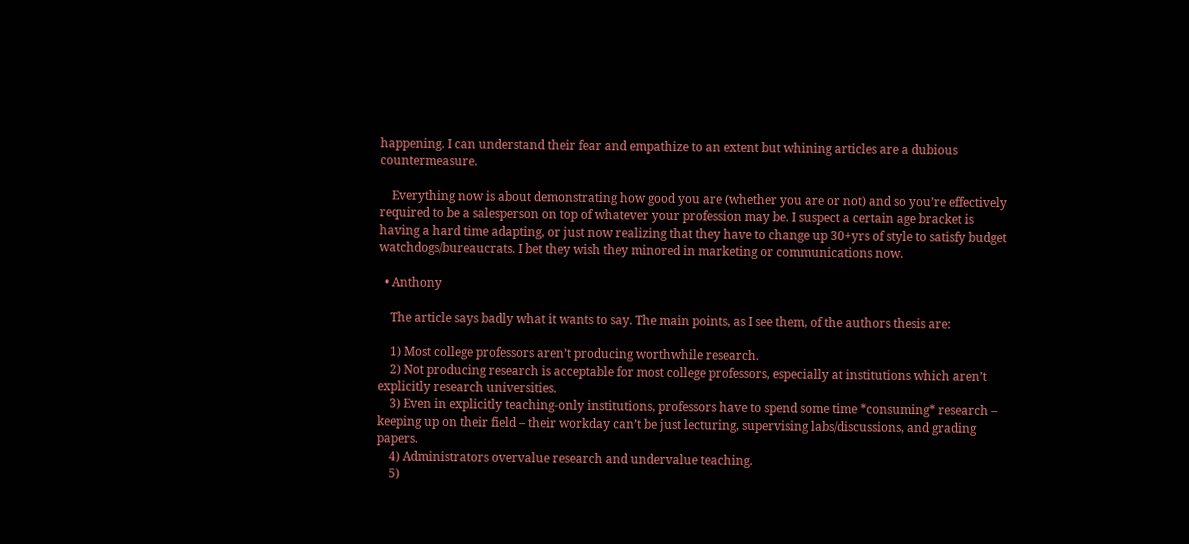happening. I can understand their fear and empathize to an extent but whining articles are a dubious countermeasure.

    Everything now is about demonstrating how good you are (whether you are or not) and so you’re effectively required to be a salesperson on top of whatever your profession may be. I suspect a certain age bracket is having a hard time adapting, or just now realizing that they have to change up 30+yrs of style to satisfy budget watchdogs/bureaucrats. I bet they wish they minored in marketing or communications now.

  • Anthony

    The article says badly what it wants to say. The main points, as I see them, of the authors thesis are:

    1) Most college professors aren’t producing worthwhile research.
    2) Not producing research is acceptable for most college professors, especially at institutions which aren’t explicitly research universities.
    3) Even in explicitly teaching-only institutions, professors have to spend some time *consuming* research – keeping up on their field – their workday can’t be just lecturing, supervising labs/discussions, and grading papers.
    4) Administrators overvalue research and undervalue teaching.
    5)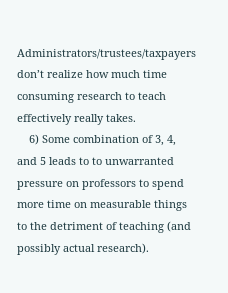Administrators/trustees/taxpayers don’t realize how much time consuming research to teach effectively really takes.
    6) Some combination of 3, 4, and 5 leads to to unwarranted pressure on professors to spend more time on measurable things to the detriment of teaching (and possibly actual research).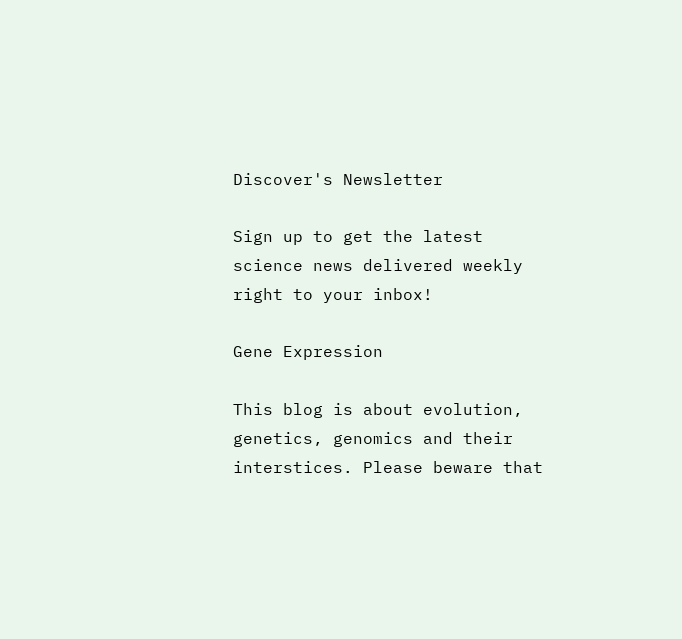Discover's Newsletter

Sign up to get the latest science news delivered weekly right to your inbox!

Gene Expression

This blog is about evolution, genetics, genomics and their interstices. Please beware that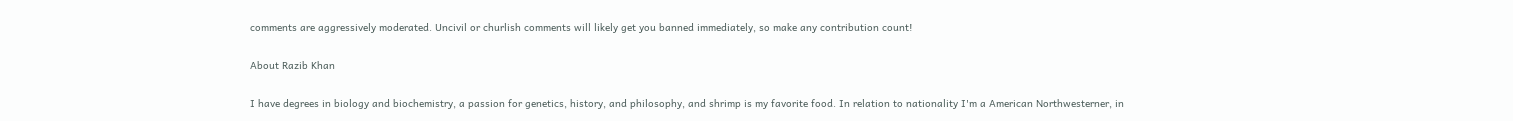comments are aggressively moderated. Uncivil or churlish comments will likely get you banned immediately, so make any contribution count!

About Razib Khan

I have degrees in biology and biochemistry, a passion for genetics, history, and philosophy, and shrimp is my favorite food. In relation to nationality I'm a American Northwesterner, in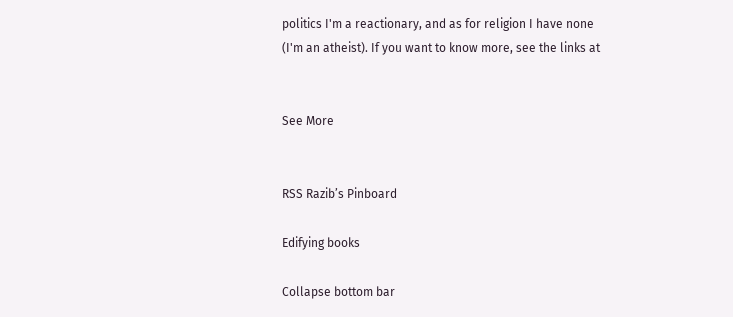politics I'm a reactionary, and as for religion I have none (I'm an atheist). If you want to know more, see the links at


See More


RSS Razib’s Pinboard

Edifying books

Collapse bottom bar